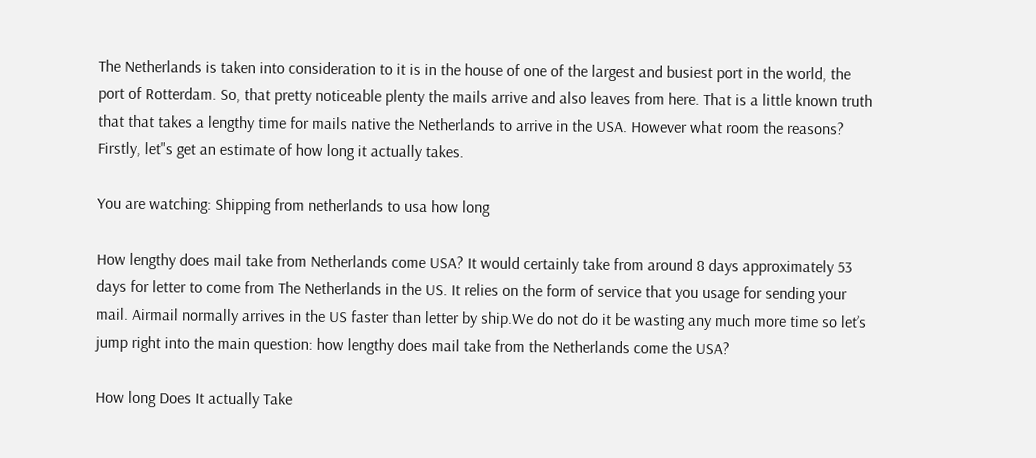The Netherlands is taken into consideration to it is in the house of one of the largest and busiest port in the world, the port of Rotterdam. So, that pretty noticeable plenty the mails arrive and also leaves from here. That is a little known truth that that takes a lengthy time for mails native the Netherlands to arrive in the USA. However what room the reasons? Firstly, let"s get an estimate of how long it actually takes.

You are watching: Shipping from netherlands to usa how long

How lengthy does mail take from Netherlands come USA? It would certainly take from around 8 days approximately 53 days for letter to come from The Netherlands in the US. It relies on the form of service that you usage for sending your mail. Airmail normally arrives in the US faster than letter by ship.We do not do it be wasting any much more time so let’s jump right into the main question: how lengthy does mail take from the Netherlands come the USA?

How long Does It actually Take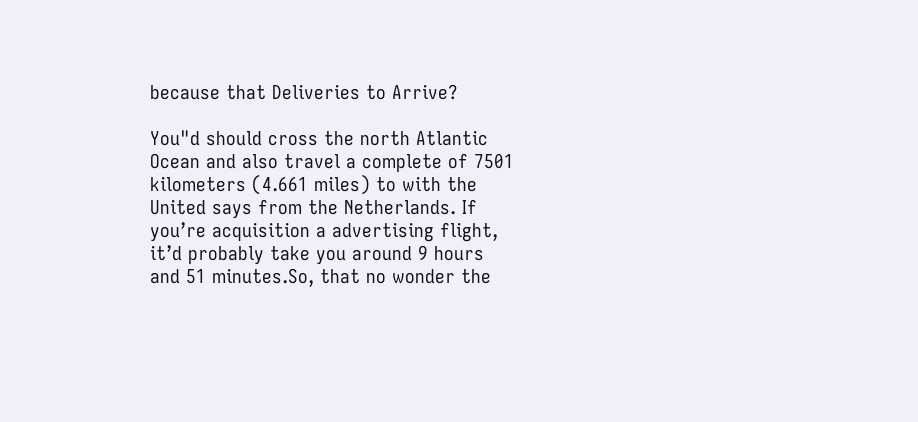because that Deliveries to Arrive?

You"d should cross the north Atlantic Ocean and also travel a complete of 7501 kilometers (4.661 miles) to with the United says from the Netherlands. If you’re acquisition a advertising flight, it’d probably take you around 9 hours and 51 minutes.So, that no wonder the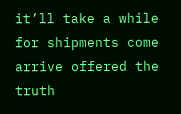it’ll take a while for shipments come arrive offered the truth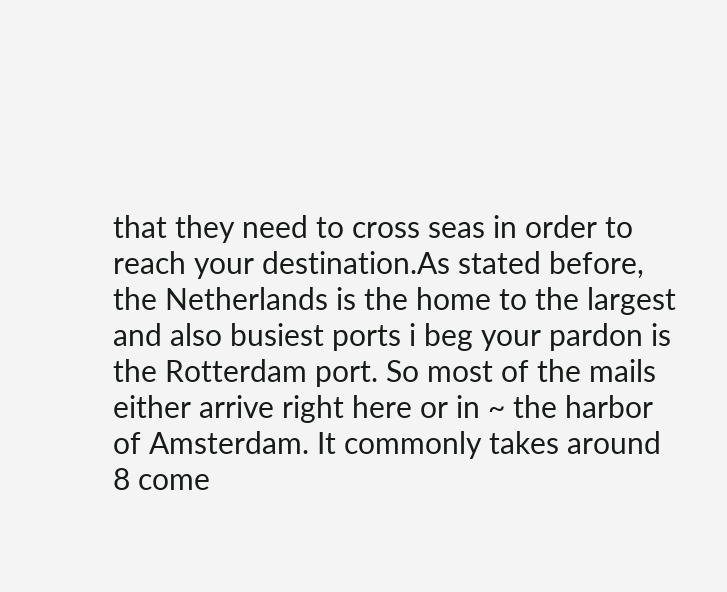that they need to cross seas in order to reach your destination.As stated before, the Netherlands is the home to the largest and also busiest ports i beg your pardon is the Rotterdam port. So most of the mails either arrive right here or in ~ the harbor of Amsterdam. It commonly takes around 8 come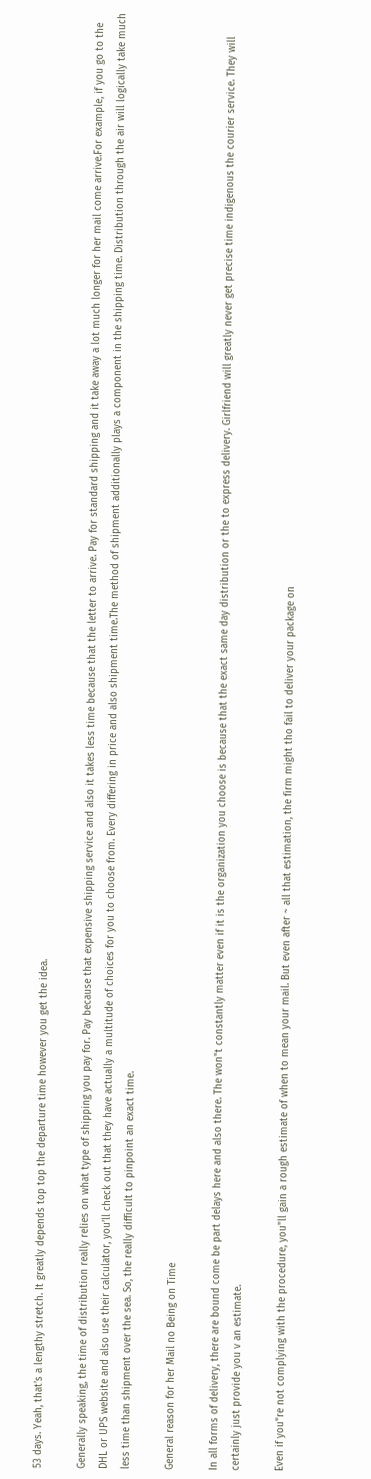53 days. Yeah, that’s a lengthy stretch. It greatly depends top top the departure time however you get the idea.

Generally speaking, the time of distribution really relies on what type of shipping you pay for. Pay because that expensive shipping service and also it takes less time because that the letter to arrive. Pay for standard shipping and it take away a lot much longer for her mail come arrive.For example, if you go to the DHL or UPS website and also use their calculator, you’ll check out that they have actually a multitude of choices for you to choose from. Every differing in price and also shipment time.The method of shipment additionally plays a component in the shipping time. Distribution through the air will logically take much less time than shipment over the sea. So, the really difficult to pinpoint an exact time.

General reason for her Mail no Being on Time

In all forms of delivery, there are bound come be part delays here and also there. The won"t constantly matter even if it is the organization you choose is because that the exact same day distribution or the to express delivery. Girlfriend will greatly never get precise time indigenous the courier service. They will certainly just provide you v an estimate.

Even if you"re not complying with the procedure, you"ll gain a rough estimate of when to mean your mail. But even after ~ all that estimation, the firm might tho fail to deliver your package on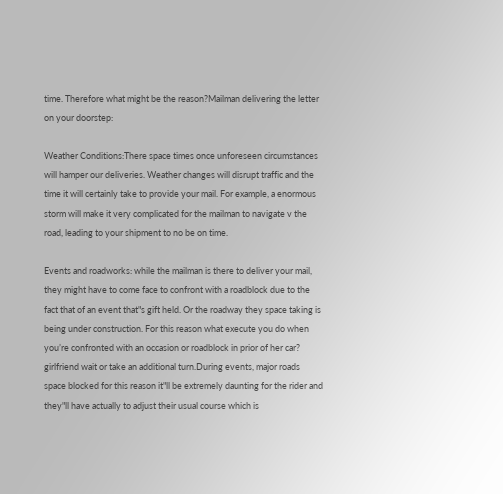time. Therefore what might be the reason?Mailman delivering the letter on your doorstep:

Weather Conditions:There space times once unforeseen circumstances will hamper our deliveries. Weather changes will disrupt traffic and the time it will certainly take to provide your mail. For example, a enormous storm will make it very complicated for the mailman to navigate v the road, leading to your shipment to no be on time.

Events and roadworks: while the mailman is there to deliver your mail, they might have to come face to confront with a roadblock due to the fact that of an event that"s gift held. Or the roadway they space taking is being under construction. For this reason what execute you do when you’re confronted with an occasion or roadblock in prior of her car? girlfriend wait or take an additional turn.During events, major roads space blocked for this reason it"ll be extremely daunting for the rider and they"ll have actually to adjust their usual course which is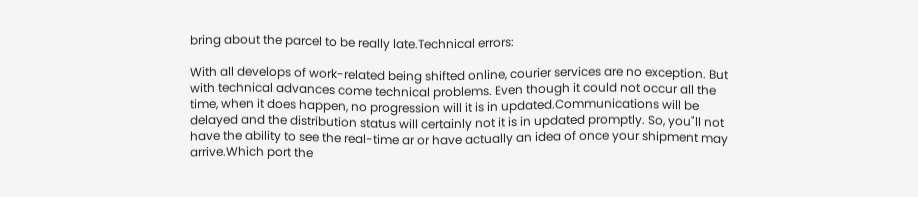bring about the parcel to be really late.Technical errors:

With all develops of work-related being shifted online, courier services are no exception. But with technical advances come technical problems. Even though it could not occur all the time, when it does happen, no progression will it is in updated.Communications will be delayed and the distribution status will certainly not it is in updated promptly. So, you"ll not have the ability to see the real-time ar or have actually an idea of once your shipment may arrive.Which port the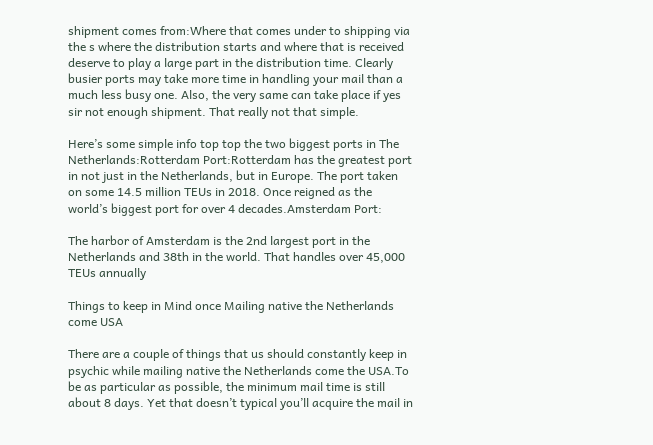shipment comes from:Where that comes under to shipping via the s where the distribution starts and where that is received deserve to play a large part in the distribution time. Clearly busier ports may take more time in handling your mail than a much less busy one. Also, the very same can take place if yes sir not enough shipment. That really not that simple.

Here’s some simple info top top the two biggest ports in The Netherlands:Rotterdam Port:Rotterdam has the greatest port in not just in the Netherlands, but in Europe. The port taken on some 14.5 million TEUs in 2018. Once reigned as the world’s biggest port for over 4 decades.Amsterdam Port:

The harbor of Amsterdam is the 2nd largest port in the Netherlands and 38th in the world. That handles over 45,000 TEUs annually

Things to keep in Mind once Mailing native the Netherlands come USA

There are a couple of things that us should constantly keep in psychic while mailing native the Netherlands come the USA.To be as particular as possible, the minimum mail time is still about 8 days. Yet that doesn’t typical you’ll acquire the mail in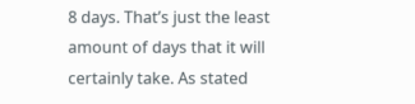8 days. That’s just the least amount of days that it will certainly take. As stated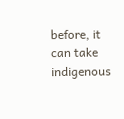before, it can take indigenous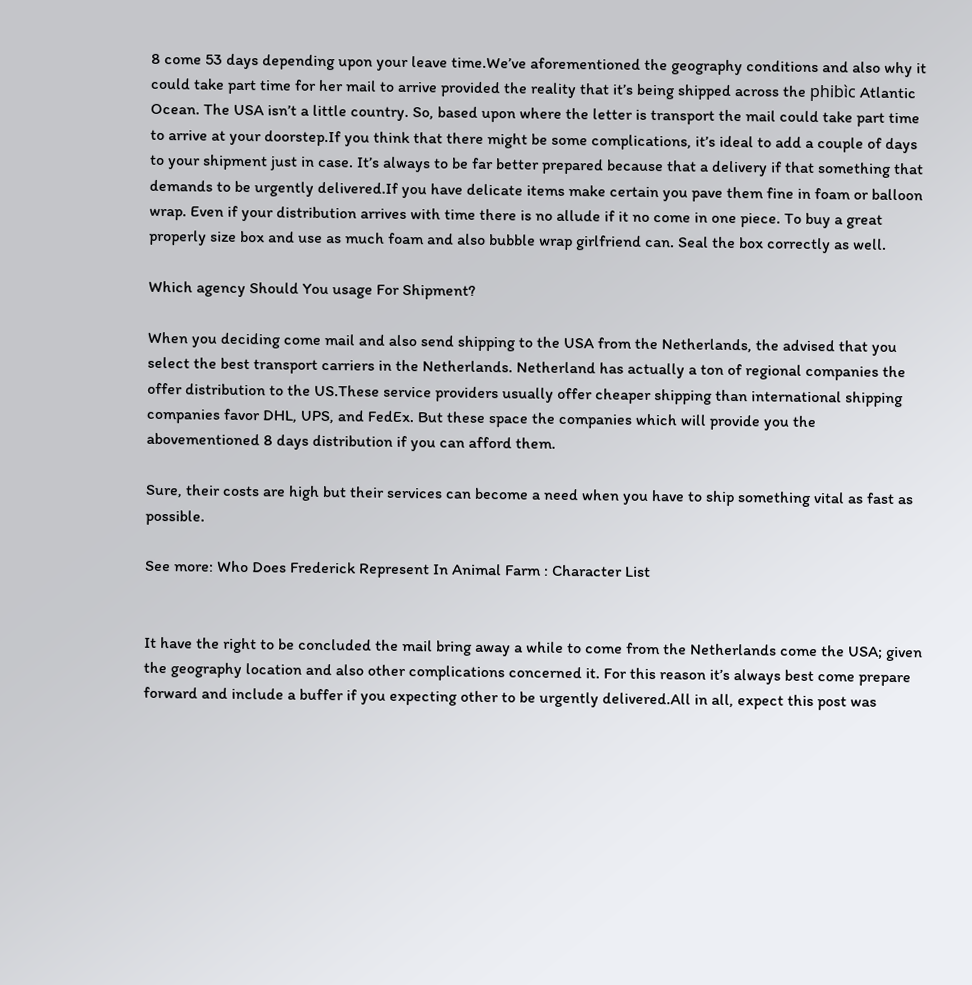8 come 53 days depending upon your leave time.We’ve aforementioned the geography conditions and also why it could take part time for her mail to arrive provided the reality that it’s being shipped across the phibìc Atlantic Ocean. The USA isn’t a little country. So, based upon where the letter is transport the mail could take part time to arrive at your doorstep.If you think that there might be some complications, it’s ideal to add a couple of days to your shipment just in case. It’s always to be far better prepared because that a delivery if that something that demands to be urgently delivered.If you have delicate items make certain you pave them fine in foam or balloon wrap. Even if your distribution arrives with time there is no allude if it no come in one piece. To buy a great properly size box and use as much foam and also bubble wrap girlfriend can. Seal the box correctly as well.

Which agency Should You usage For Shipment?

When you deciding come mail and also send shipping to the USA from the Netherlands, the advised that you select the best transport carriers in the Netherlands. Netherland has actually a ton of regional companies the offer distribution to the US.These service providers usually offer cheaper shipping than international shipping companies favor DHL, UPS, and FedEx. But these space the companies which will provide you the abovementioned 8 days distribution if you can afford them.

Sure, their costs are high but their services can become a need when you have to ship something vital as fast as possible.

See more: Who Does Frederick Represent In Animal Farm : Character List


It have the right to be concluded the mail bring away a while to come from the Netherlands come the USA; given the geography location and also other complications concerned it. For this reason it’s always best come prepare forward and include a buffer if you expecting other to be urgently delivered.All in all, expect this post was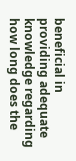beneficial in providing adequate knowledge regarding how long does the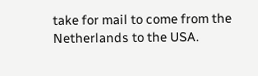take for mail to come from the Netherlands to the USA.